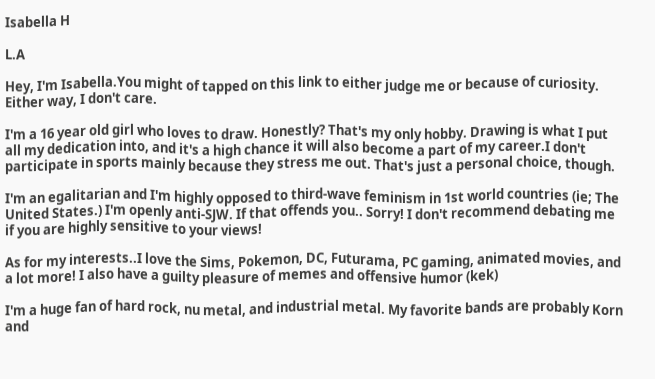Isabella H

L.A

Hey, I'm Isabella.You might of tapped on this link to either judge me or because of curiosity. Either way, I don't care.

I'm a 16 year old girl who loves to draw. Honestly? That's my only hobby. Drawing is what I put all my dedication into, and it's a high chance it will also become a part of my career.I don't participate in sports mainly because they stress me out. That's just a personal choice, though.

I'm an egalitarian and I'm highly opposed to third-wave feminism in 1st world countries (ie; The United States.) I'm openly anti-SJW. If that offends you.. Sorry! I don't recommend debating me if you are highly sensitive to your views!

As for my interests..I love the Sims, Pokemon, DC, Futurama, PC gaming, animated movies, and a lot more! I also have a guilty pleasure of memes and offensive humor (kek)

I'm a huge fan of hard rock, nu metal, and industrial metal. My favorite bands are probably Korn and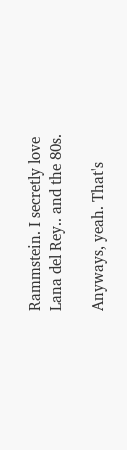Rammstein. I secretly love Lana del Rey.. and the 80s.

Anyways, yeah. That's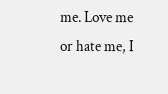me. Love me or hate me, I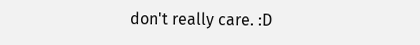don't really care. :D